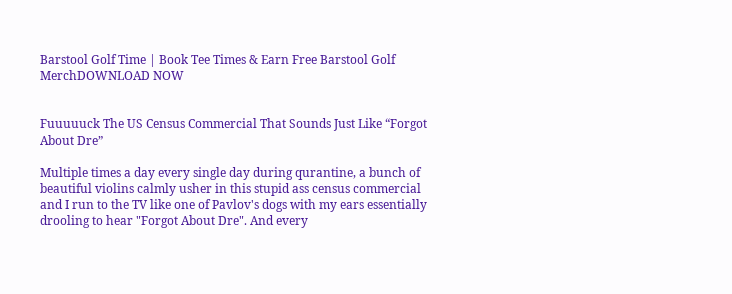Barstool Golf Time | Book Tee Times & Earn Free Barstool Golf MerchDOWNLOAD NOW


Fuuuuuck The US Census Commercial That Sounds Just Like “Forgot About Dre”

Multiple times a day every single day during qurantine, a bunch of beautiful violins calmly usher in this stupid ass census commercial and I run to the TV like one of Pavlov's dogs with my ears essentially drooling to hear "Forgot About Dre". And every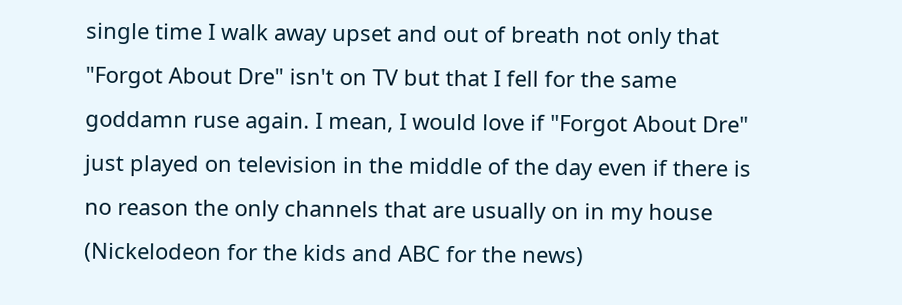single time I walk away upset and out of breath not only that "Forgot About Dre" isn't on TV but that I fell for the same goddamn ruse again. I mean, I would love if "Forgot About Dre" just played on television in the middle of the day even if there is no reason the only channels that are usually on in my house (Nickelodeon for the kids and ABC for the news)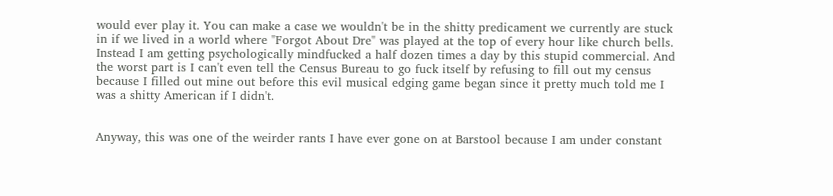would ever play it. You can make a case we wouldn't be in the shitty predicament we currently are stuck in if we lived in a world where "Forgot About Dre" was played at the top of every hour like church bells. Instead I am getting psychologically mindfucked a half dozen times a day by this stupid commercial. And the worst part is I can't even tell the Census Bureau to go fuck itself by refusing to fill out my census because I filled out mine out before this evil musical edging game began since it pretty much told me I was a shitty American if I didn't.


Anyway, this was one of the weirder rants I have ever gone on at Barstool because I am under constant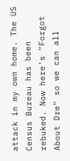attack in my own home. The US Census Bureau has been rebuked. Now here's "Forgot About Dre" so we can all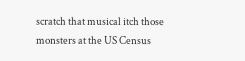scratch that musical itch those monsters at the US Census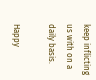keep inflicting us with on a daily basis.

Happy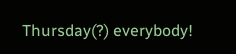Thursday(?) everybody!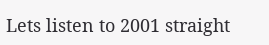Lets listen to 2001 straight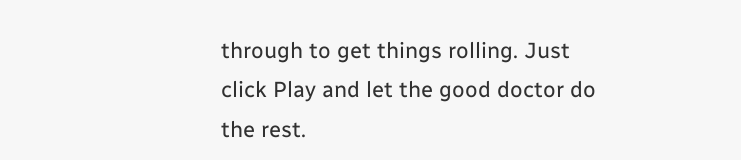through to get things rolling. Just click Play and let the good doctor do the rest.